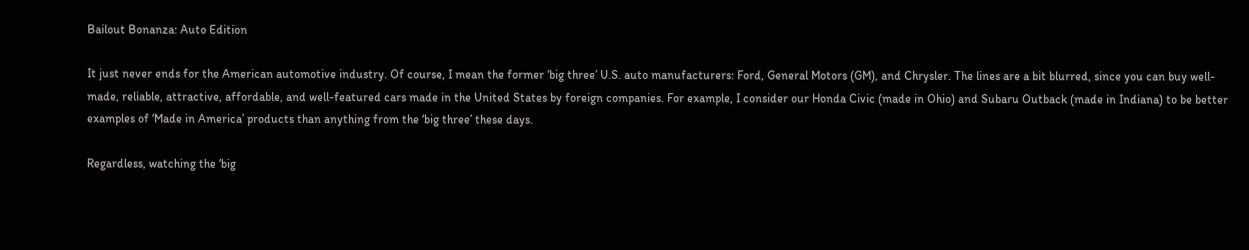Bailout Bonanza: Auto Edition

It just never ends for the American automotive industry. Of course, I mean the former ‘big three’ U.S. auto manufacturers: Ford, General Motors (GM), and Chrysler. The lines are a bit blurred, since you can buy well-made, reliable, attractive, affordable, and well-featured cars made in the United States by foreign companies. For example, I consider our Honda Civic (made in Ohio) and Subaru Outback (made in Indiana) to be better examples of ‘Made in America’ products than anything from the ‘big three’ these days.

Regardless, watching the ‘big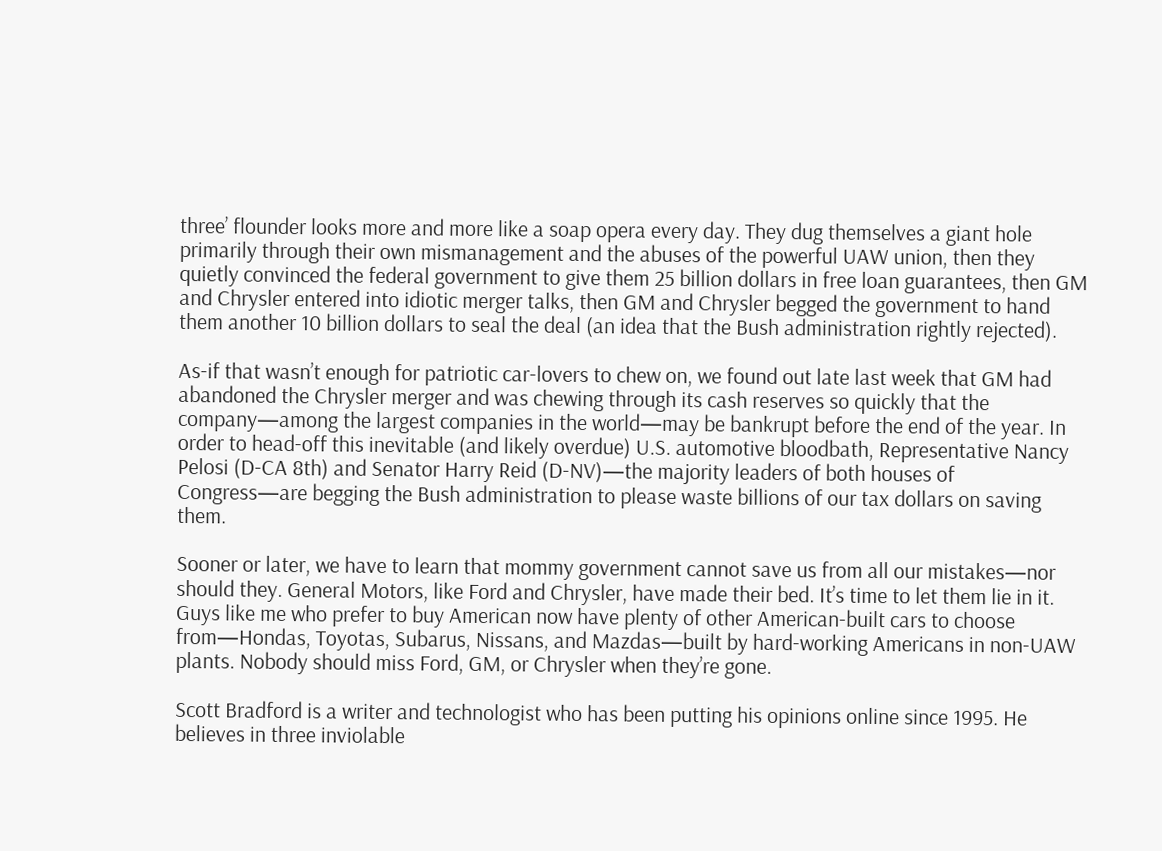three’ flounder looks more and more like a soap opera every day. They dug themselves a giant hole primarily through their own mismanagement and the abuses of the powerful UAW union, then they quietly convinced the federal government to give them 25 billion dollars in free loan guarantees, then GM and Chrysler entered into idiotic merger talks, then GM and Chrysler begged the government to hand them another 10 billion dollars to seal the deal (an idea that the Bush administration rightly rejected).

As-if that wasn’t enough for patriotic car-lovers to chew on, we found out late last week that GM had abandoned the Chrysler merger and was chewing through its cash reserves so quickly that the company—among the largest companies in the world—may be bankrupt before the end of the year. In order to head-off this inevitable (and likely overdue) U.S. automotive bloodbath, Representative Nancy Pelosi (D-CA 8th) and Senator Harry Reid (D-NV)—the majority leaders of both houses of Congress—are begging the Bush administration to please waste billions of our tax dollars on saving them.

Sooner or later, we have to learn that mommy government cannot save us from all our mistakes—nor should they. General Motors, like Ford and Chrysler, have made their bed. It’s time to let them lie in it. Guys like me who prefer to buy American now have plenty of other American-built cars to choose from—Hondas, Toyotas, Subarus, Nissans, and Mazdas—built by hard-working Americans in non-UAW plants. Nobody should miss Ford, GM, or Chrysler when they’re gone.

Scott Bradford is a writer and technologist who has been putting his opinions online since 1995. He believes in three inviolable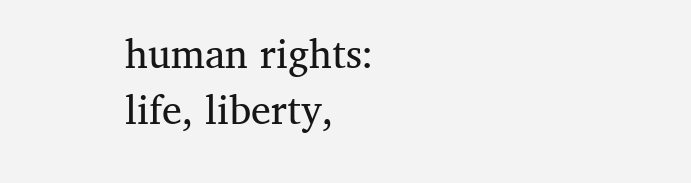human rights: life, liberty,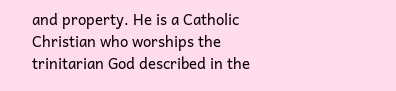and property. He is a Catholic Christian who worships the trinitarian God described in the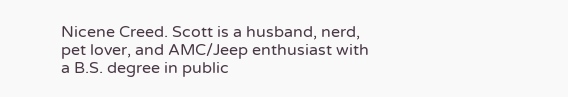Nicene Creed. Scott is a husband, nerd, pet lover, and AMC/Jeep enthusiast with a B.S. degree in public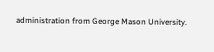administration from George Mason University.